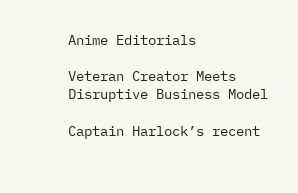Anime Editorials

Veteran Creator Meets Disruptive Business Model

Captain Harlock’s recent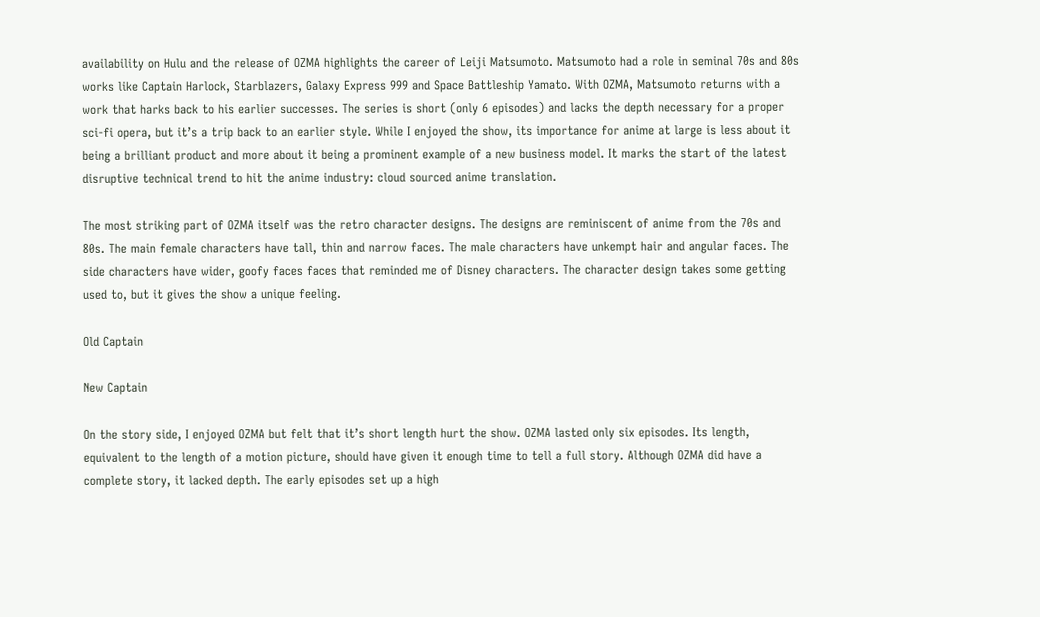availability on Hulu and the release of OZMA highlights the career of Leiji Matsumoto. Matsumoto had a role in seminal 70s and 80s works like Captain Harlock, Starblazers, Galaxy Express 999 and Space Battleship Yamato. With OZMA, Matsumoto returns with a work that harks back to his earlier successes. The series is short (only 6 episodes) and lacks the depth necessary for a proper sci-fi opera, but it’s a trip back to an earlier style. While I enjoyed the show, its importance for anime at large is less about it being a brilliant product and more about it being a prominent example of a new business model. It marks the start of the latest disruptive technical trend to hit the anime industry: cloud sourced anime translation.

The most striking part of OZMA itself was the retro character designs. The designs are reminiscent of anime from the 70s and 80s. The main female characters have tall, thin and narrow faces. The male characters have unkempt hair and angular faces. The side characters have wider, goofy faces faces that reminded me of Disney characters. The character design takes some getting used to, but it gives the show a unique feeling.

Old Captain

New Captain

On the story side, I enjoyed OZMA but felt that it’s short length hurt the show. OZMA lasted only six episodes. Its length, equivalent to the length of a motion picture, should have given it enough time to tell a full story. Although OZMA did have a complete story, it lacked depth. The early episodes set up a high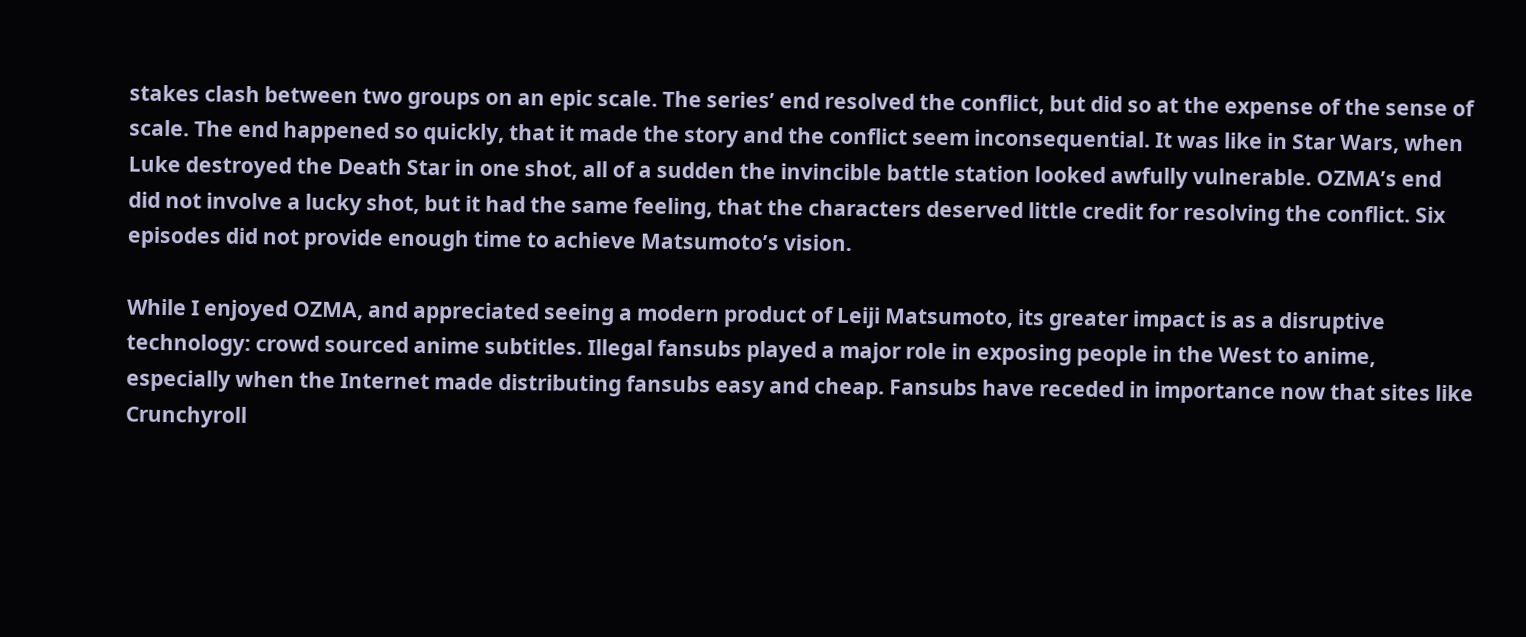stakes clash between two groups on an epic scale. The series’ end resolved the conflict, but did so at the expense of the sense of scale. The end happened so quickly, that it made the story and the conflict seem inconsequential. It was like in Star Wars, when Luke destroyed the Death Star in one shot, all of a sudden the invincible battle station looked awfully vulnerable. OZMA’s end did not involve a lucky shot, but it had the same feeling, that the characters deserved little credit for resolving the conflict. Six episodes did not provide enough time to achieve Matsumoto’s vision.

While I enjoyed OZMA, and appreciated seeing a modern product of Leiji Matsumoto, its greater impact is as a disruptive technology: crowd sourced anime subtitles. Illegal fansubs played a major role in exposing people in the West to anime, especially when the Internet made distributing fansubs easy and cheap. Fansubs have receded in importance now that sites like Crunchyroll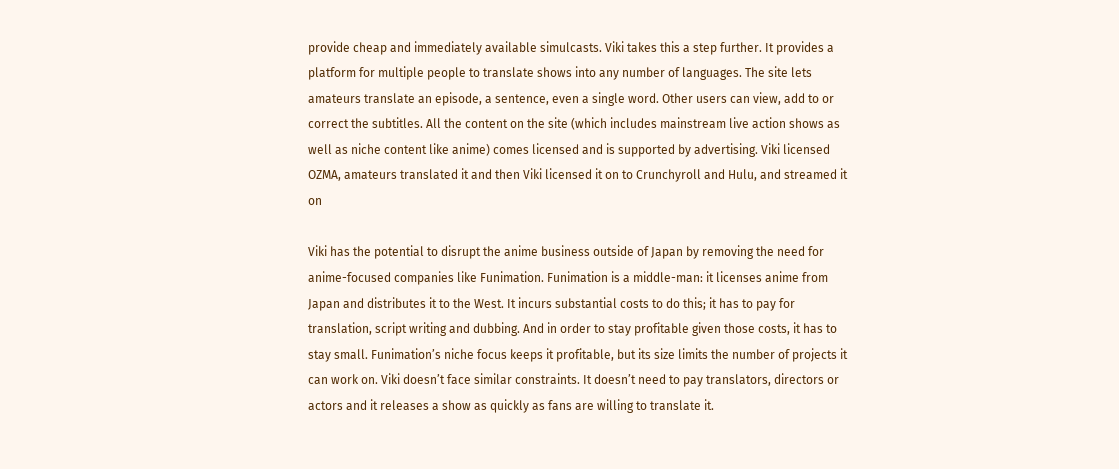provide cheap and immediately available simulcasts. Viki takes this a step further. It provides a platform for multiple people to translate shows into any number of languages. The site lets amateurs translate an episode, a sentence, even a single word. Other users can view, add to or correct the subtitles. All the content on the site (which includes mainstream live action shows as well as niche content like anime) comes licensed and is supported by advertising. Viki licensed OZMA, amateurs translated it and then Viki licensed it on to Crunchyroll and Hulu, and streamed it on

Viki has the potential to disrupt the anime business outside of Japan by removing the need for anime-focused companies like Funimation. Funimation is a middle-man: it licenses anime from Japan and distributes it to the West. It incurs substantial costs to do this; it has to pay for translation, script writing and dubbing. And in order to stay profitable given those costs, it has to stay small. Funimation’s niche focus keeps it profitable, but its size limits the number of projects it can work on. Viki doesn’t face similar constraints. It doesn’t need to pay translators, directors or actors and it releases a show as quickly as fans are willing to translate it.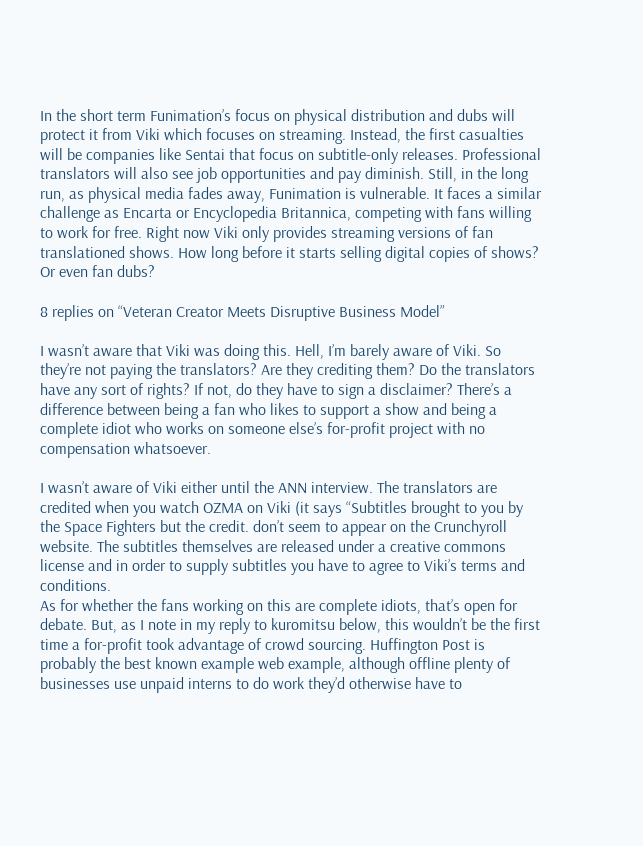In the short term Funimation’s focus on physical distribution and dubs will protect it from Viki which focuses on streaming. Instead, the first casualties will be companies like Sentai that focus on subtitle-only releases. Professional translators will also see job opportunities and pay diminish. Still, in the long run, as physical media fades away, Funimation is vulnerable. It faces a similar challenge as Encarta or Encyclopedia Britannica, competing with fans willing to work for free. Right now Viki only provides streaming versions of fan translationed shows. How long before it starts selling digital copies of shows? Or even fan dubs?

8 replies on “Veteran Creator Meets Disruptive Business Model”

I wasn’t aware that Viki was doing this. Hell, I’m barely aware of Viki. So they’re not paying the translators? Are they crediting them? Do the translators have any sort of rights? If not, do they have to sign a disclaimer? There’s a difference between being a fan who likes to support a show and being a complete idiot who works on someone else’s for-profit project with no compensation whatsoever.

I wasn’t aware of Viki either until the ANN interview. The translators are credited when you watch OZMA on Viki (it says “Subtitles brought to you by the Space Fighters but the credit. don’t seem to appear on the Crunchyroll website. The subtitles themselves are released under a creative commons license and in order to supply subtitles you have to agree to Viki’s terms and conditions.
As for whether the fans working on this are complete idiots, that’s open for debate. But, as I note in my reply to kuromitsu below, this wouldn’t be the first time a for-profit took advantage of crowd sourcing. Huffington Post is probably the best known example web example, although offline plenty of businesses use unpaid interns to do work they’d otherwise have to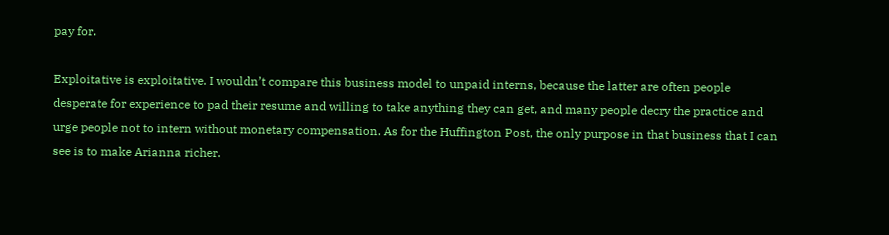pay for.

Exploitative is exploitative. I wouldn’t compare this business model to unpaid interns, because the latter are often people desperate for experience to pad their resume and willing to take anything they can get, and many people decry the practice and urge people not to intern without monetary compensation. As for the Huffington Post, the only purpose in that business that I can see is to make Arianna richer.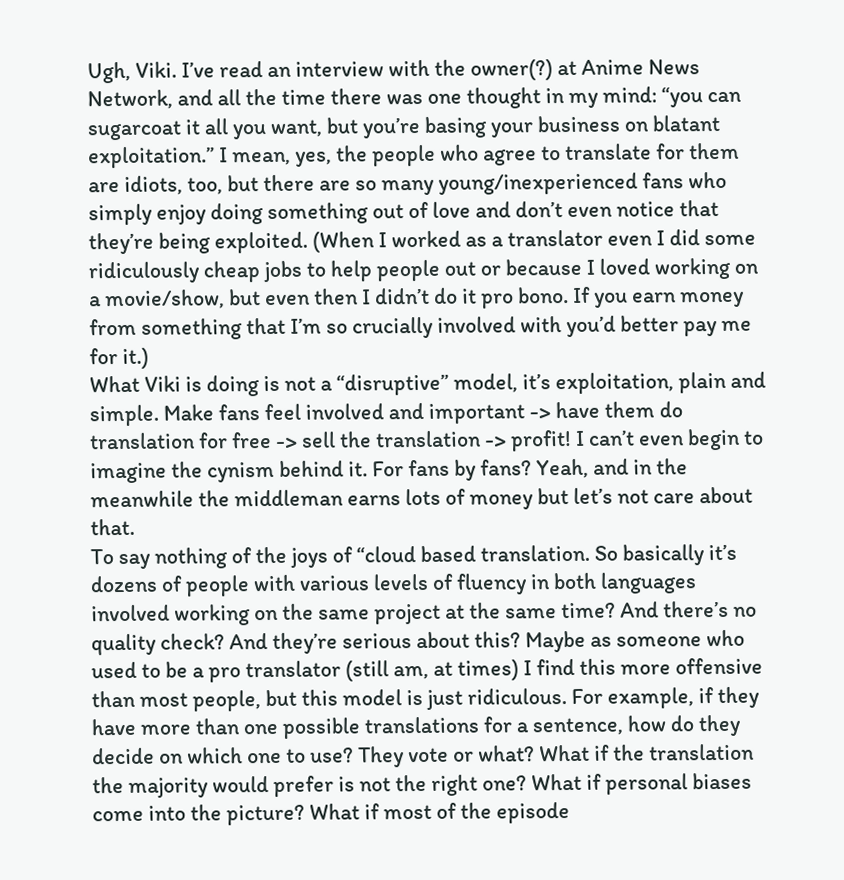Ugh, Viki. I’ve read an interview with the owner(?) at Anime News Network, and all the time there was one thought in my mind: “you can sugarcoat it all you want, but you’re basing your business on blatant exploitation.” I mean, yes, the people who agree to translate for them are idiots, too, but there are so many young/inexperienced fans who simply enjoy doing something out of love and don’t even notice that they’re being exploited. (When I worked as a translator even I did some ridiculously cheap jobs to help people out or because I loved working on a movie/show, but even then I didn’t do it pro bono. If you earn money from something that I’m so crucially involved with you’d better pay me for it.)
What Viki is doing is not a “disruptive” model, it’s exploitation, plain and simple. Make fans feel involved and important -> have them do translation for free -> sell the translation -> profit! I can’t even begin to imagine the cynism behind it. For fans by fans? Yeah, and in the meanwhile the middleman earns lots of money but let’s not care about that.
To say nothing of the joys of “cloud based translation. So basically it’s dozens of people with various levels of fluency in both languages involved working on the same project at the same time? And there’s no quality check? And they’re serious about this? Maybe as someone who used to be a pro translator (still am, at times) I find this more offensive than most people, but this model is just ridiculous. For example, if they have more than one possible translations for a sentence, how do they decide on which one to use? They vote or what? What if the translation the majority would prefer is not the right one? What if personal biases come into the picture? What if most of the episode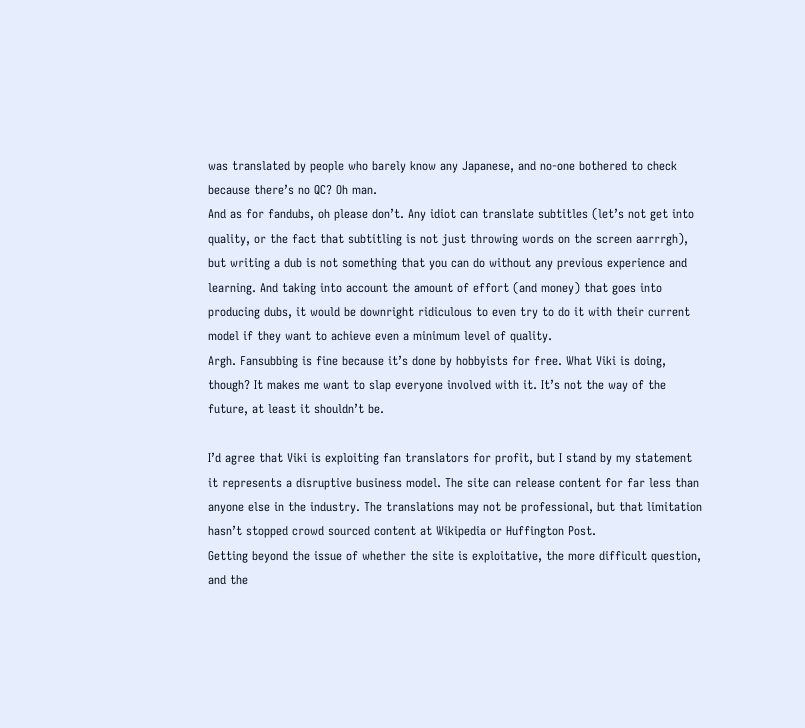was translated by people who barely know any Japanese, and no-one bothered to check because there’s no QC? Oh man.
And as for fandubs, oh please don’t. Any idiot can translate subtitles (let’s not get into quality, or the fact that subtitling is not just throwing words on the screen aarrrgh), but writing a dub is not something that you can do without any previous experience and learning. And taking into account the amount of effort (and money) that goes into producing dubs, it would be downright ridiculous to even try to do it with their current model if they want to achieve even a minimum level of quality.
Argh. Fansubbing is fine because it’s done by hobbyists for free. What Viki is doing, though? It makes me want to slap everyone involved with it. It’s not the way of the future, at least it shouldn’t be.

I’d agree that Viki is exploiting fan translators for profit, but I stand by my statement it represents a disruptive business model. The site can release content for far less than anyone else in the industry. The translations may not be professional, but that limitation hasn’t stopped crowd sourced content at Wikipedia or Huffington Post.
Getting beyond the issue of whether the site is exploitative, the more difficult question, and the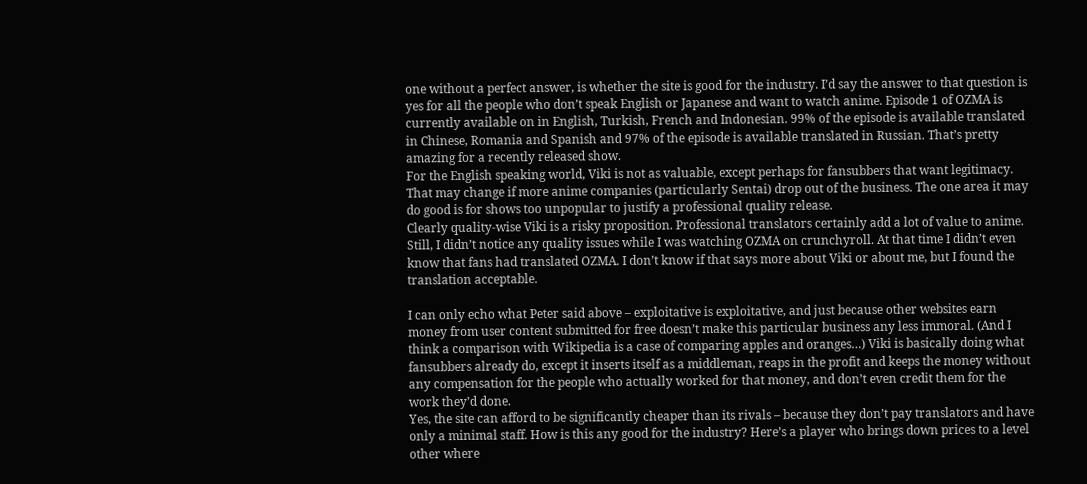one without a perfect answer, is whether the site is good for the industry. I’d say the answer to that question is yes for all the people who don’t speak English or Japanese and want to watch anime. Episode 1 of OZMA is currently available on in English, Turkish, French and Indonesian. 99% of the episode is available translated in Chinese, Romania and Spanish and 97% of the episode is available translated in Russian. That’s pretty amazing for a recently released show.
For the English speaking world, Viki is not as valuable, except perhaps for fansubbers that want legitimacy. That may change if more anime companies (particularly Sentai) drop out of the business. The one area it may do good is for shows too unpopular to justify a professional quality release.
Clearly quality-wise Viki is a risky proposition. Professional translators certainly add a lot of value to anime. Still, I didn’t notice any quality issues while I was watching OZMA on crunchyroll. At that time I didn’t even know that fans had translated OZMA. I don’t know if that says more about Viki or about me, but I found the translation acceptable.

I can only echo what Peter said above – exploitative is exploitative, and just because other websites earn money from user content submitted for free doesn’t make this particular business any less immoral. (And I think a comparison with Wikipedia is a case of comparing apples and oranges…) Viki is basically doing what fansubbers already do, except it inserts itself as a middleman, reaps in the profit and keeps the money without any compensation for the people who actually worked for that money, and don’t even credit them for the work they’d done.
Yes, the site can afford to be significantly cheaper than its rivals – because they don’t pay translators and have only a minimal staff. How is this any good for the industry? Here’s a player who brings down prices to a level other where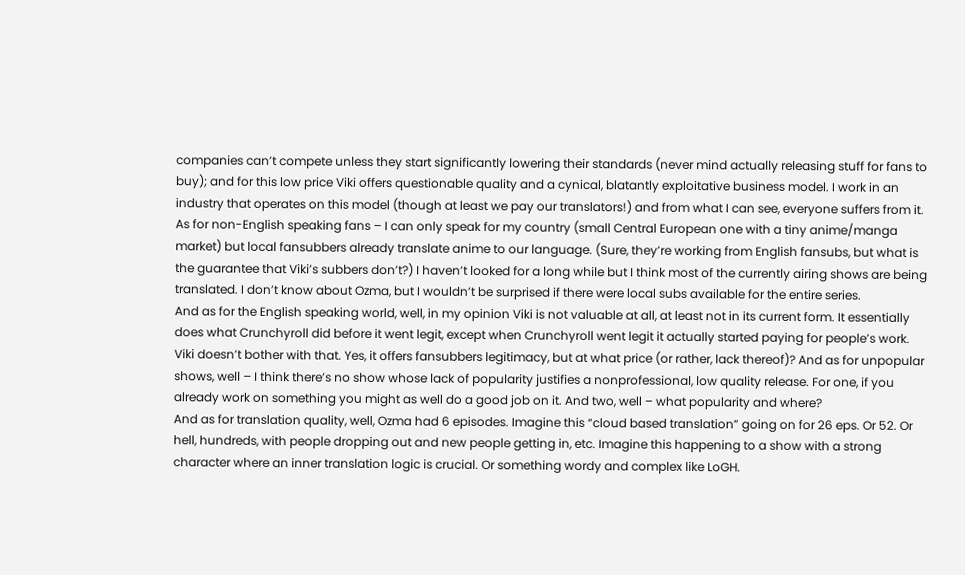companies can’t compete unless they start significantly lowering their standards (never mind actually releasing stuff for fans to buy); and for this low price Viki offers questionable quality and a cynical, blatantly exploitative business model. I work in an industry that operates on this model (though at least we pay our translators!) and from what I can see, everyone suffers from it.
As for non-English speaking fans – I can only speak for my country (small Central European one with a tiny anime/manga market) but local fansubbers already translate anime to our language. (Sure, they’re working from English fansubs, but what is the guarantee that Viki’s subbers don’t?) I haven’t looked for a long while but I think most of the currently airing shows are being translated. I don’t know about Ozma, but I wouldn’t be surprised if there were local subs available for the entire series.
And as for the English speaking world, well, in my opinion Viki is not valuable at all, at least not in its current form. It essentially does what Crunchyroll did before it went legit, except when Crunchyroll went legit it actually started paying for people’s work. Viki doesn’t bother with that. Yes, it offers fansubbers legitimacy, but at what price (or rather, lack thereof)? And as for unpopular shows, well – I think there’s no show whose lack of popularity justifies a nonprofessional, low quality release. For one, if you already work on something you might as well do a good job on it. And two, well – what popularity and where?
And as for translation quality, well, Ozma had 6 episodes. Imagine this “cloud based translation” going on for 26 eps. Or 52. Or hell, hundreds, with people dropping out and new people getting in, etc. Imagine this happening to a show with a strong character where an inner translation logic is crucial. Or something wordy and complex like LoGH.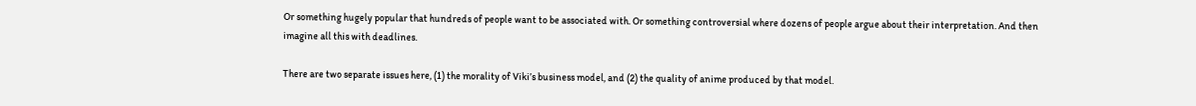Or something hugely popular that hundreds of people want to be associated with. Or something controversial where dozens of people argue about their interpretation. And then imagine all this with deadlines.

There are two separate issues here, (1) the morality of Viki’s business model, and (2) the quality of anime produced by that model.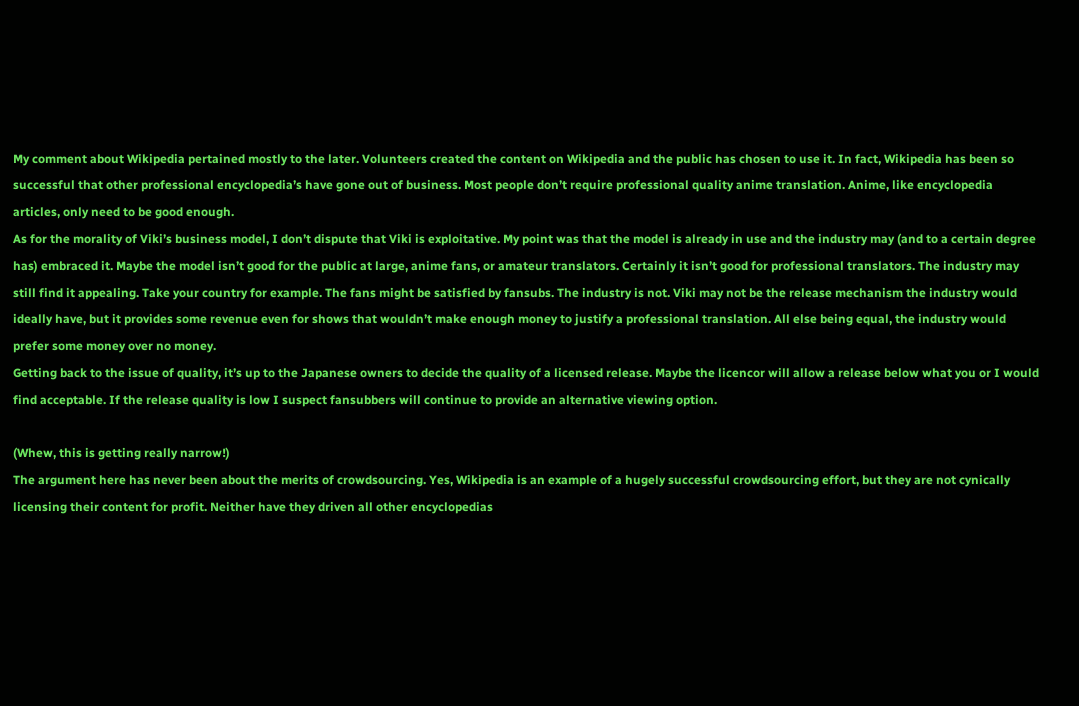My comment about Wikipedia pertained mostly to the later. Volunteers created the content on Wikipedia and the public has chosen to use it. In fact, Wikipedia has been so successful that other professional encyclopedia’s have gone out of business. Most people don’t require professional quality anime translation. Anime, like encyclopedia articles, only need to be good enough.
As for the morality of Viki’s business model, I don’t dispute that Viki is exploitative. My point was that the model is already in use and the industry may (and to a certain degree has) embraced it. Maybe the model isn’t good for the public at large, anime fans, or amateur translators. Certainly it isn’t good for professional translators. The industry may still find it appealing. Take your country for example. The fans might be satisfied by fansubs. The industry is not. Viki may not be the release mechanism the industry would ideally have, but it provides some revenue even for shows that wouldn’t make enough money to justify a professional translation. All else being equal, the industry would prefer some money over no money.
Getting back to the issue of quality, it’s up to the Japanese owners to decide the quality of a licensed release. Maybe the licencor will allow a release below what you or I would find acceptable. If the release quality is low I suspect fansubbers will continue to provide an alternative viewing option.

(Whew, this is getting really narrow!)
The argument here has never been about the merits of crowdsourcing. Yes, Wikipedia is an example of a hugely successful crowdsourcing effort, but they are not cynically licensing their content for profit. Neither have they driven all other encyclopedias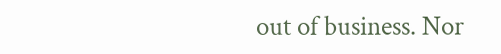out of business. Nor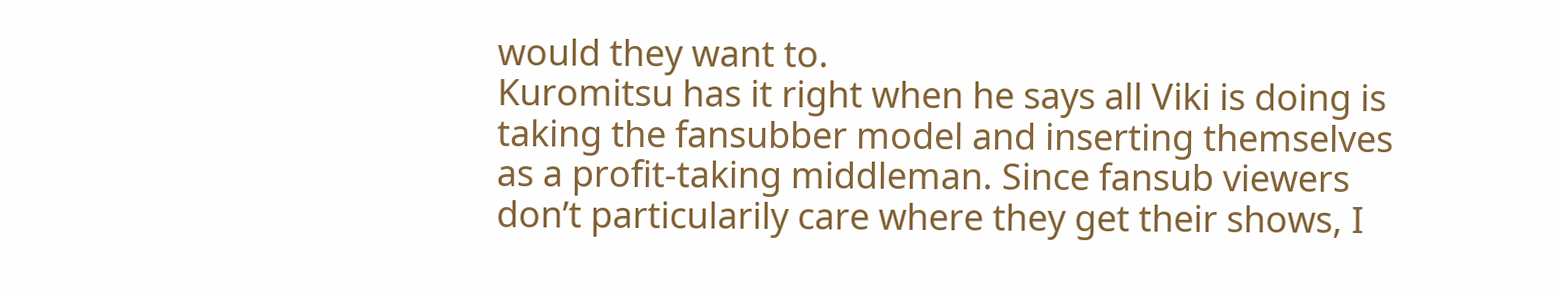would they want to.
Kuromitsu has it right when he says all Viki is doing is taking the fansubber model and inserting themselves as a profit-taking middleman. Since fansub viewers don’t particularily care where they get their shows, I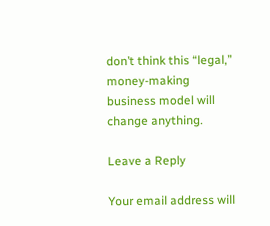don’t think this “legal,” money-making business model will change anything.

Leave a Reply

Your email address will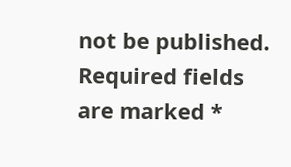not be published. Required fields are marked *